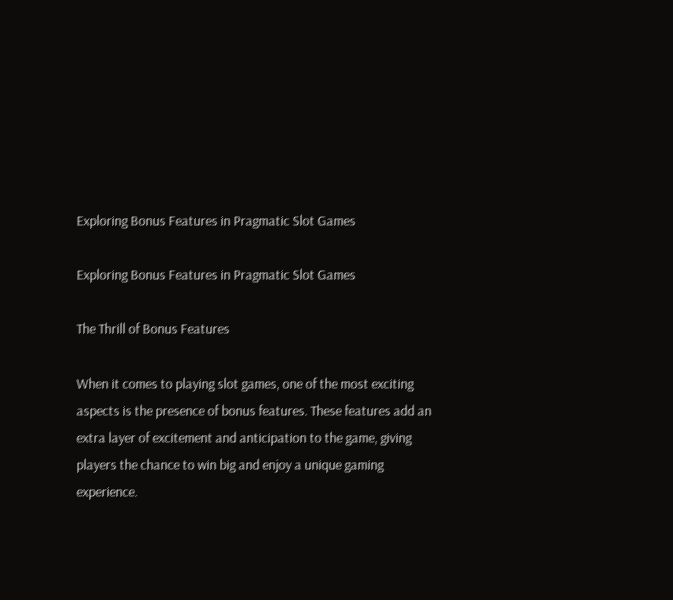Exploring Bonus Features in Pragmatic Slot Games

Exploring Bonus Features in Pragmatic Slot Games

The Thrill of Bonus Features

When it comes to playing slot games, one of the most exciting aspects is the presence of bonus features. These features add an extra layer of excitement and anticipation to the game, giving players the chance to win big and enjoy a unique gaming experience.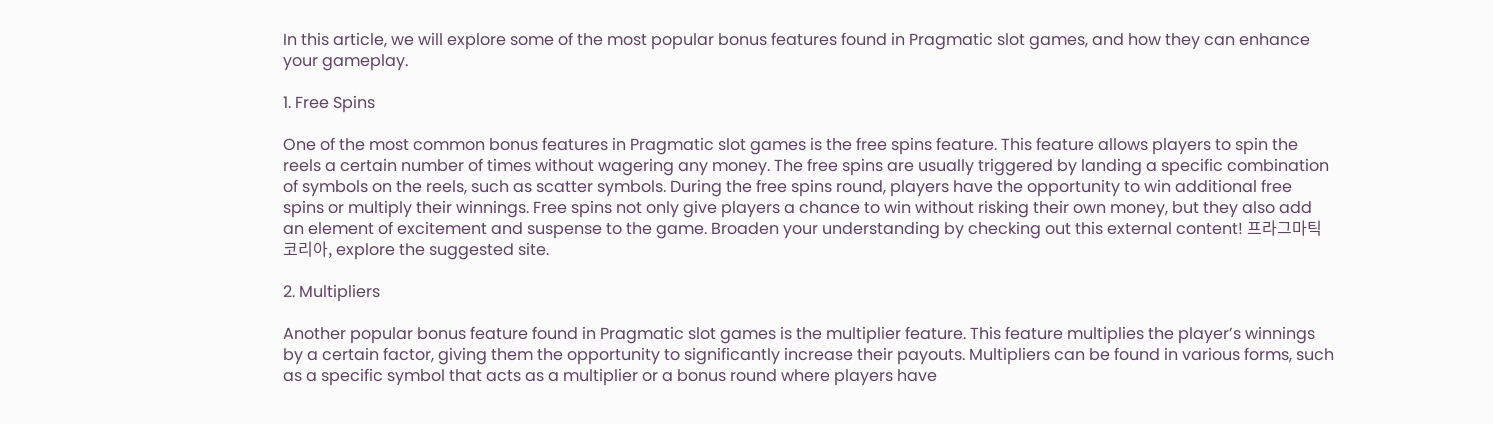In this article, we will explore some of the most popular bonus features found in Pragmatic slot games, and how they can enhance your gameplay.

1. Free Spins

One of the most common bonus features in Pragmatic slot games is the free spins feature. This feature allows players to spin the reels a certain number of times without wagering any money. The free spins are usually triggered by landing a specific combination of symbols on the reels, such as scatter symbols. During the free spins round, players have the opportunity to win additional free spins or multiply their winnings. Free spins not only give players a chance to win without risking their own money, but they also add an element of excitement and suspense to the game. Broaden your understanding by checking out this external content! 프라그마틱 코리아, explore the suggested site.

2. Multipliers

Another popular bonus feature found in Pragmatic slot games is the multiplier feature. This feature multiplies the player’s winnings by a certain factor, giving them the opportunity to significantly increase their payouts. Multipliers can be found in various forms, such as a specific symbol that acts as a multiplier or a bonus round where players have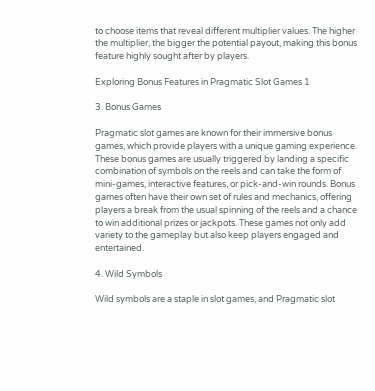to choose items that reveal different multiplier values. The higher the multiplier, the bigger the potential payout, making this bonus feature highly sought after by players.

Exploring Bonus Features in Pragmatic Slot Games 1

3. Bonus Games

Pragmatic slot games are known for their immersive bonus games, which provide players with a unique gaming experience. These bonus games are usually triggered by landing a specific combination of symbols on the reels and can take the form of mini-games, interactive features, or pick-and-win rounds. Bonus games often have their own set of rules and mechanics, offering players a break from the usual spinning of the reels and a chance to win additional prizes or jackpots. These games not only add variety to the gameplay but also keep players engaged and entertained.

4. Wild Symbols

Wild symbols are a staple in slot games, and Pragmatic slot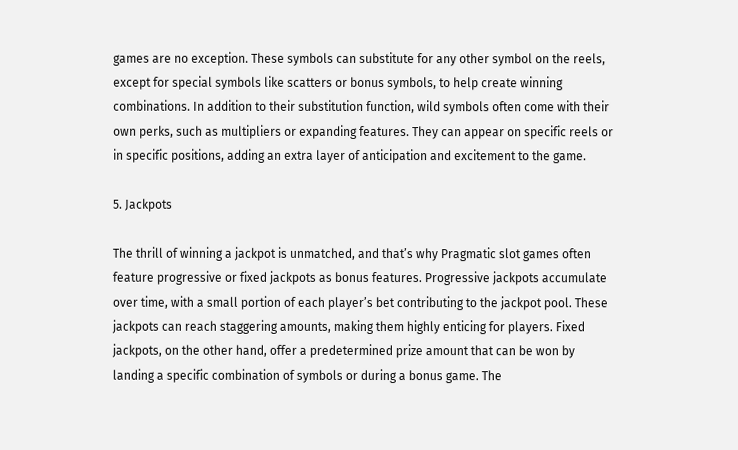games are no exception. These symbols can substitute for any other symbol on the reels, except for special symbols like scatters or bonus symbols, to help create winning combinations. In addition to their substitution function, wild symbols often come with their own perks, such as multipliers or expanding features. They can appear on specific reels or in specific positions, adding an extra layer of anticipation and excitement to the game.

5. Jackpots

The thrill of winning a jackpot is unmatched, and that’s why Pragmatic slot games often feature progressive or fixed jackpots as bonus features. Progressive jackpots accumulate over time, with a small portion of each player’s bet contributing to the jackpot pool. These jackpots can reach staggering amounts, making them highly enticing for players. Fixed jackpots, on the other hand, offer a predetermined prize amount that can be won by landing a specific combination of symbols or during a bonus game. The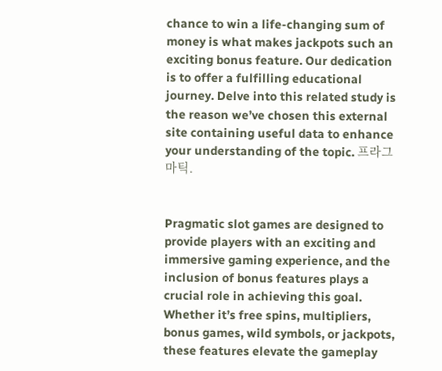chance to win a life-changing sum of money is what makes jackpots such an exciting bonus feature. Our dedication is to offer a fulfilling educational journey. Delve into this related study is the reason we’ve chosen this external site containing useful data to enhance your understanding of the topic. 프라그마틱.


Pragmatic slot games are designed to provide players with an exciting and immersive gaming experience, and the inclusion of bonus features plays a crucial role in achieving this goal. Whether it’s free spins, multipliers, bonus games, wild symbols, or jackpots, these features elevate the gameplay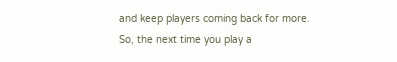and keep players coming back for more. So, the next time you play a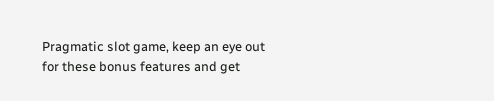Pragmatic slot game, keep an eye out for these bonus features and get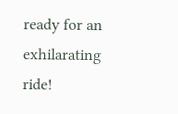ready for an exhilarating ride!